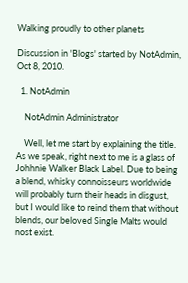Walking proudly to other planets

Discussion in 'Blogs' started by NotAdmin, Oct 8, 2010.

  1. NotAdmin

    NotAdmin Administrator

    Well, let me start by explaining the title. As we speak, right next to me is a glass of Johhnie Walker Black Label. Due to being a blend, whisky connoisseurs worldwide will probably turn their heads in disgust, but I would like to reind them that without blends, our beloved Single Malts would nost exist.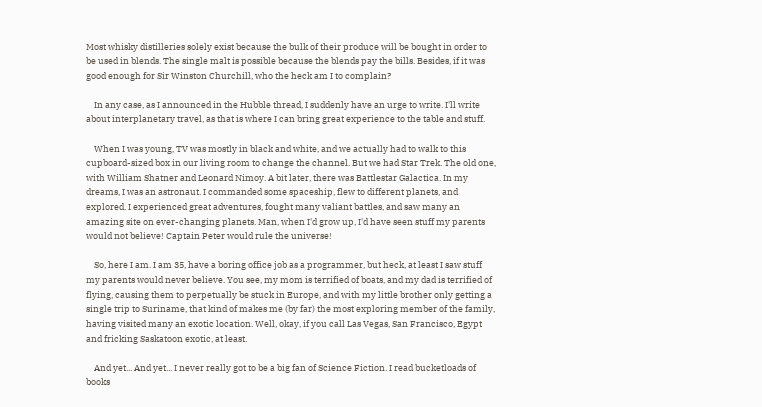Most whisky distilleries solely exist because the bulk of their produce will be bought in order to be used in blends. The single malt is possible because the blends pay the bills. Besides, if it was good enough for Sir Winston Churchill, who the heck am I to complain?

    In any case, as I announced in the Hubble thread, I suddenly have an urge to write. I'll write about interplanetary travel, as that is where I can bring great experience to the table and stuff.

    When I was young, TV was mostly in black and white, and we actually had to walk to this cupboard-sized box in our living room to change the channel. But we had Star Trek. The old one, with William Shatner and Leonard Nimoy. A bit later, there was Battlestar Galactica. In my dreams, I was an astronaut. I commanded some spaceship, flew to different planets, and explored. I experienced great adventures, fought many valiant battles, and saw many an amazing site on ever-changing planets. Man, when I'd grow up, I'd have seen stuff my parents would not believe! Captain Peter would rule the universe!

    So, here I am. I am 35, have a boring office job as a programmer, but heck, at least I saw stuff my parents would never believe. You see, my mom is terrified of boats, and my dad is terrified of flying, causing them to perpetually be stuck in Europe, and with my little brother only getting a single trip to Suriname, that kind of makes me (by far) the most exploring member of the family, having visited many an exotic location. Well, okay, if you call Las Vegas, San Francisco, Egypt and fricking Saskatoon exotic, at least.

    And yet... And yet... I never really got to be a big fan of Science Fiction. I read bucketloads of books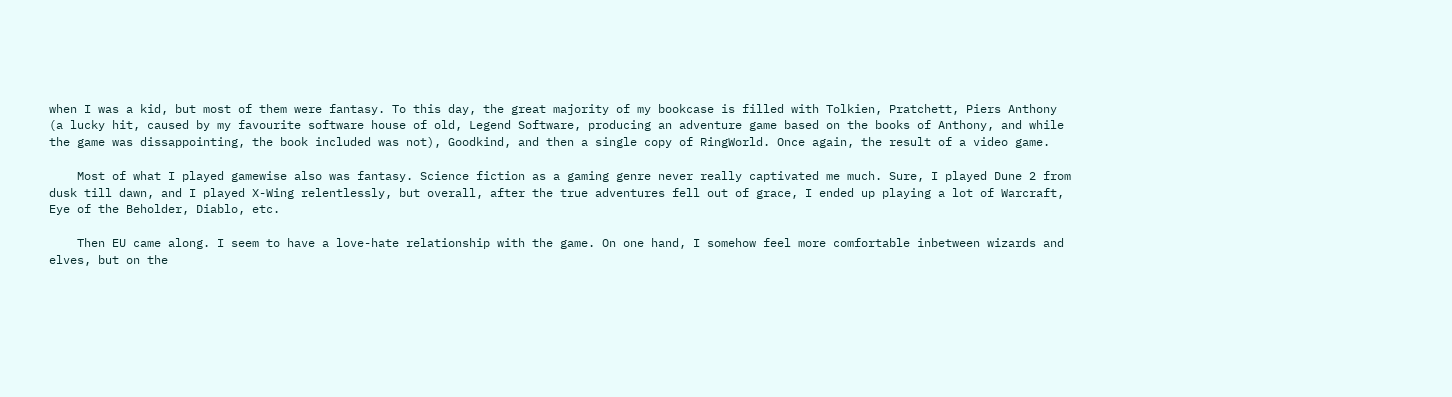when I was a kid, but most of them were fantasy. To this day, the great majority of my bookcase is filled with Tolkien, Pratchett, Piers Anthony (a lucky hit, caused by my favourite software house of old, Legend Software, producing an adventure game based on the books of Anthony, and while the game was dissappointing, the book included was not), Goodkind, and then a single copy of RingWorld. Once again, the result of a video game.

    Most of what I played gamewise also was fantasy. Science fiction as a gaming genre never really captivated me much. Sure, I played Dune 2 from dusk till dawn, and I played X-Wing relentlessly, but overall, after the true adventures fell out of grace, I ended up playing a lot of Warcraft, Eye of the Beholder, Diablo, etc.

    Then EU came along. I seem to have a love-hate relationship with the game. On one hand, I somehow feel more comfortable inbetween wizards and elves, but on the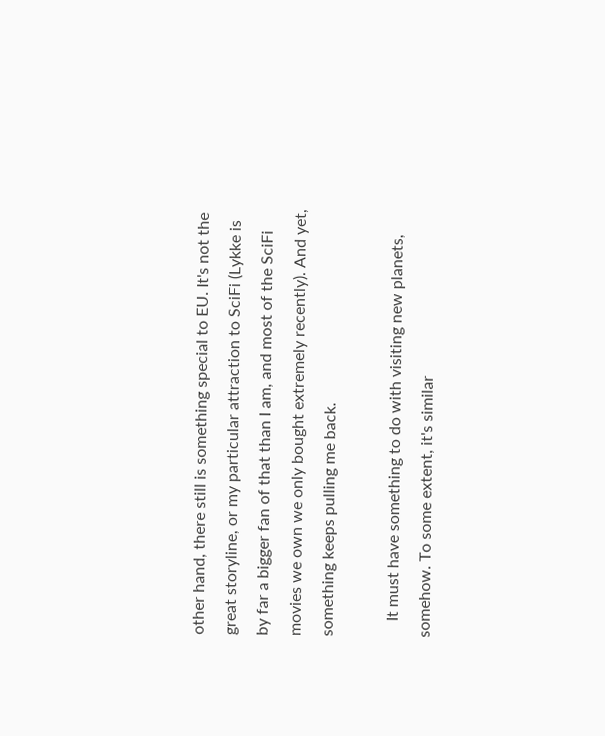other hand, there still is something special to EU. It's not the great storyline, or my particular attraction to SciFi (Lykke is by far a bigger fan of that than I am, and most of the SciFi movies we own we only bought extremely recently). And yet, something keeps pulling me back.

    It must have something to do with visiting new planets, somehow. To some extent, it's similar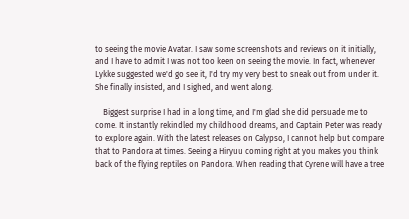to seeing the movie Avatar. I saw some screenshots and reviews on it initially, and I have to admit I was not too keen on seeing the movie. In fact, whenever Lykke suggested we'd go see it, I'd try my very best to sneak out from under it. She finally insisted, and I sighed, and went along.

    Biggest surprise I had in a long time, and I'm glad she did persuade me to come. It instantly rekindled my childhood dreams, and Captain Peter was ready to explore again. With the latest releases on Calypso, I cannot help but compare that to Pandora at times. Seeing a Hiryuu coming right at you makes you think back of the flying reptiles on Pandora. When reading that Cyrene will have a tree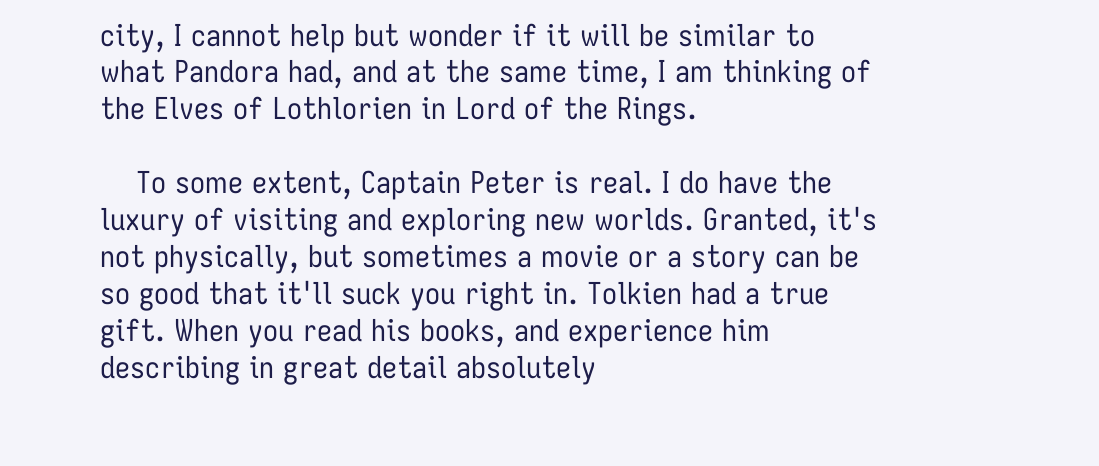city, I cannot help but wonder if it will be similar to what Pandora had, and at the same time, I am thinking of the Elves of Lothlorien in Lord of the Rings.

    To some extent, Captain Peter is real. I do have the luxury of visiting and exploring new worlds. Granted, it's not physically, but sometimes a movie or a story can be so good that it'll suck you right in. Tolkien had a true gift. When you read his books, and experience him describing in great detail absolutely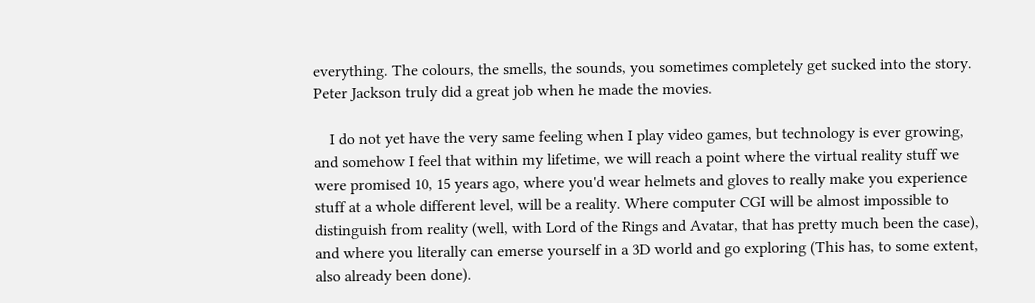everything. The colours, the smells, the sounds, you sometimes completely get sucked into the story. Peter Jackson truly did a great job when he made the movies.

    I do not yet have the very same feeling when I play video games, but technology is ever growing, and somehow I feel that within my lifetime, we will reach a point where the virtual reality stuff we were promised 10, 15 years ago, where you'd wear helmets and gloves to really make you experience stuff at a whole different level, will be a reality. Where computer CGI will be almost impossible to distinguish from reality (well, with Lord of the Rings and Avatar, that has pretty much been the case), and where you literally can emerse yourself in a 3D world and go exploring (This has, to some extent, also already been done).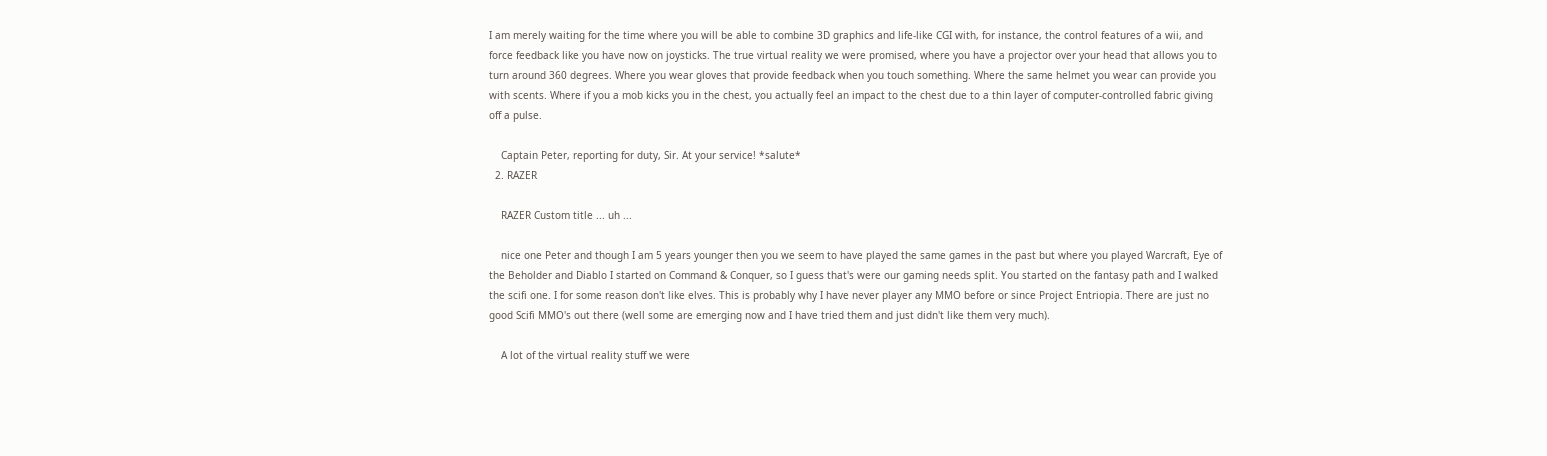I am merely waiting for the time where you will be able to combine 3D graphics and life-like CGI with, for instance, the control features of a wii, and force feedback like you have now on joysticks. The true virtual reality we were promised, where you have a projector over your head that allows you to turn around 360 degrees. Where you wear gloves that provide feedback when you touch something. Where the same helmet you wear can provide you with scents. Where if you a mob kicks you in the chest, you actually feel an impact to the chest due to a thin layer of computer-controlled fabric giving off a pulse.

    Captain Peter, reporting for duty, Sir. At your service! *salute*
  2. RAZER

    RAZER Custom title ... uh ...

    nice one Peter and though I am 5 years younger then you we seem to have played the same games in the past but where you played Warcraft, Eye of the Beholder and Diablo I started on Command & Conquer, so I guess that's were our gaming needs split. You started on the fantasy path and I walked the scifi one. I for some reason don't like elves. This is probably why I have never player any MMO before or since Project Entriopia. There are just no good Scifi MMO's out there (well some are emerging now and I have tried them and just didn't like them very much).

    A lot of the virtual reality stuff we were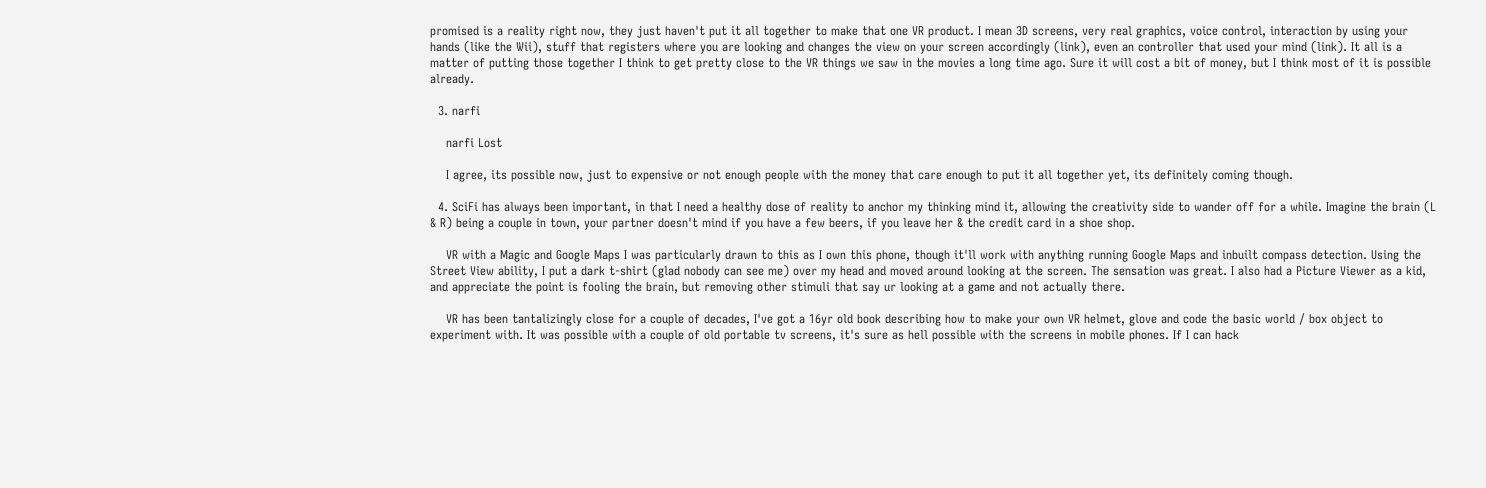promised is a reality right now, they just haven't put it all together to make that one VR product. I mean 3D screens, very real graphics, voice control, interaction by using your hands (like the Wii), stuff that registers where you are looking and changes the view on your screen accordingly (link), even an controller that used your mind (link). It all is a matter of putting those together I think to get pretty close to the VR things we saw in the movies a long time ago. Sure it will cost a bit of money, but I think most of it is possible already.

  3. narfi

    narfi Lost

    I agree, its possible now, just to expensive or not enough people with the money that care enough to put it all together yet, its definitely coming though.

  4. SciFi has always been important, in that I need a healthy dose of reality to anchor my thinking mind it, allowing the creativity side to wander off for a while. Imagine the brain (L & R) being a couple in town, your partner doesn't mind if you have a few beers, if you leave her & the credit card in a shoe shop.

    VR with a Magic and Google Maps I was particularly drawn to this as I own this phone, though it'll work with anything running Google Maps and inbuilt compass detection. Using the Street View ability, I put a dark t-shirt (glad nobody can see me) over my head and moved around looking at the screen. The sensation was great. I also had a Picture Viewer as a kid, and appreciate the point is fooling the brain, but removing other stimuli that say ur looking at a game and not actually there.

    VR has been tantalizingly close for a couple of decades, I've got a 16yr old book describing how to make your own VR helmet, glove and code the basic world / box object to experiment with. It was possible with a couple of old portable tv screens, it's sure as hell possible with the screens in mobile phones. If I can hack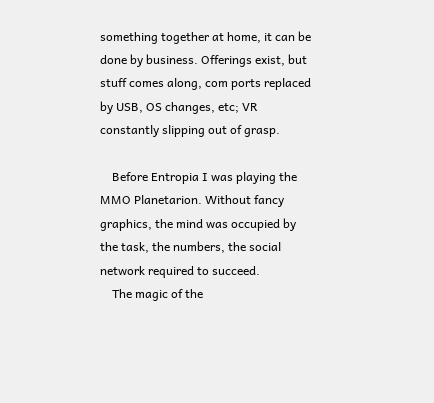something together at home, it can be done by business. Offerings exist, but stuff comes along, com ports replaced by USB, OS changes, etc; VR constantly slipping out of grasp.

    Before Entropia I was playing the MMO Planetarion. Without fancy graphics, the mind was occupied by the task, the numbers, the social network required to succeed.
    The magic of the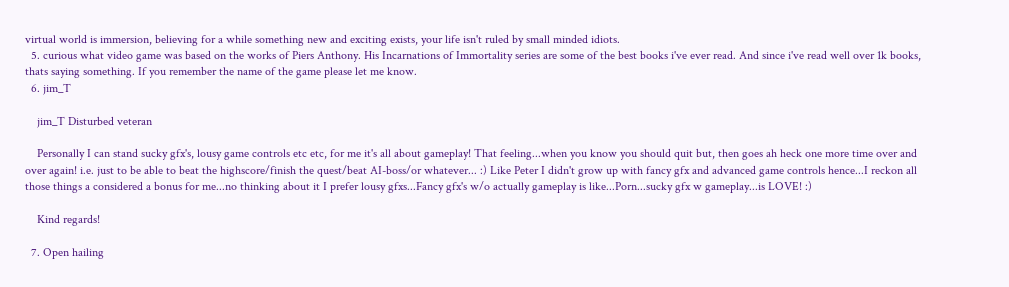virtual world is immersion, believing for a while something new and exciting exists, your life isn't ruled by small minded idiots.
  5. curious what video game was based on the works of Piers Anthony. His Incarnations of Immortality series are some of the best books i've ever read. And since i've read well over 1k books, thats saying something. If you remember the name of the game please let me know.
  6. jim_T

    jim_T Disturbed veteran

    Personally I can stand sucky gfx's, lousy game controls etc etc, for me it's all about gameplay! That feeling...when you know you should quit but, then goes ah heck one more time over and over again! i.e. just to be able to beat the highscore/finish the quest/beat AI-boss/or whatever... :) Like Peter I didn't grow up with fancy gfx and advanced game controls hence...I reckon all those things a considered a bonus for me...no thinking about it I prefer lousy gfxs...Fancy gfx's w/o actually gameplay is like...Porn...sucky gfx w gameplay...is LOVE! :)

    Kind regards!

  7. Open hailing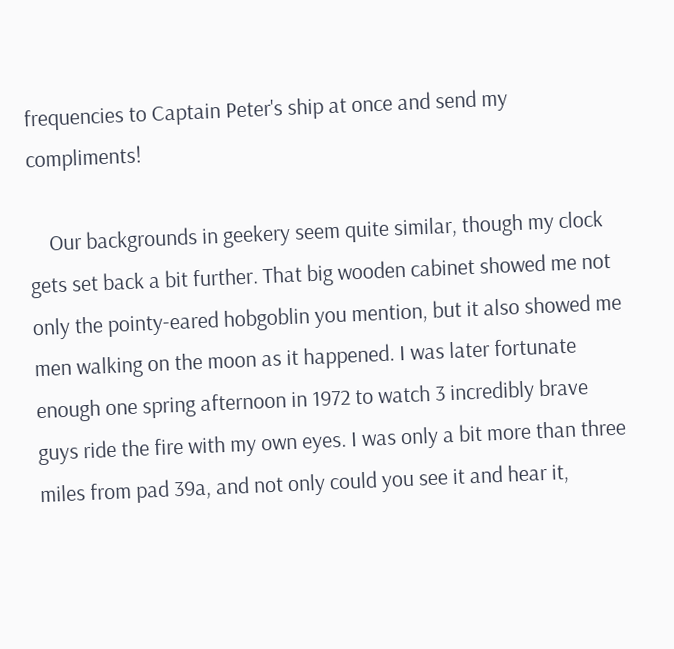frequencies to Captain Peter's ship at once and send my compliments!

    Our backgrounds in geekery seem quite similar, though my clock gets set back a bit further. That big wooden cabinet showed me not only the pointy-eared hobgoblin you mention, but it also showed me men walking on the moon as it happened. I was later fortunate enough one spring afternoon in 1972 to watch 3 incredibly brave guys ride the fire with my own eyes. I was only a bit more than three miles from pad 39a, and not only could you see it and hear it,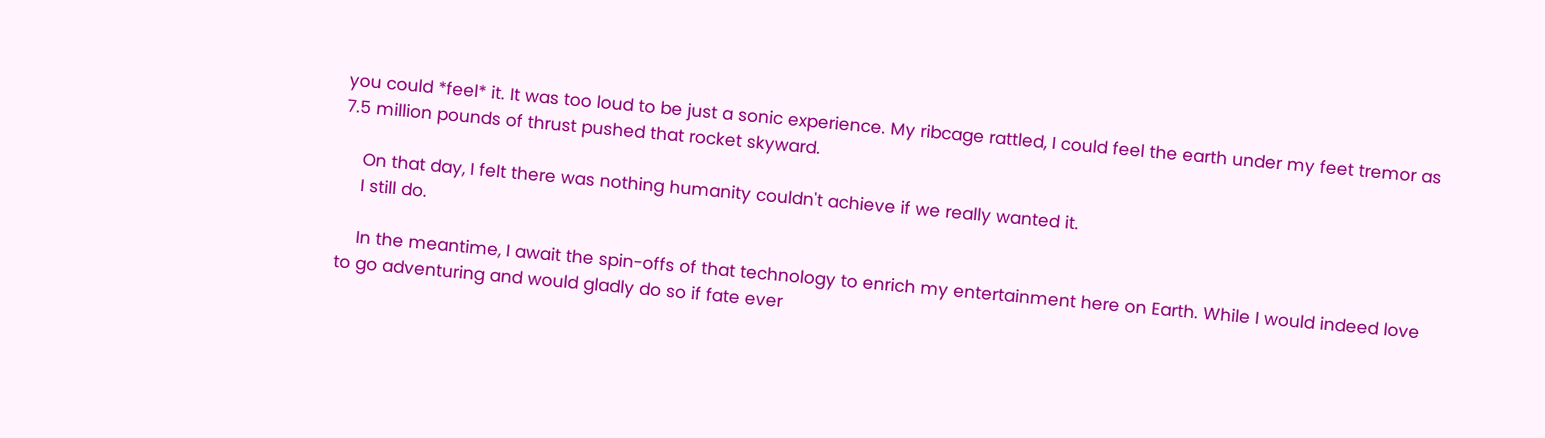you could *feel* it. It was too loud to be just a sonic experience. My ribcage rattled, I could feel the earth under my feet tremor as 7.5 million pounds of thrust pushed that rocket skyward.

    On that day, I felt there was nothing humanity couldn't achieve if we really wanted it.
    I still do.

    In the meantime, I await the spin-offs of that technology to enrich my entertainment here on Earth. While I would indeed love to go adventuring and would gladly do so if fate ever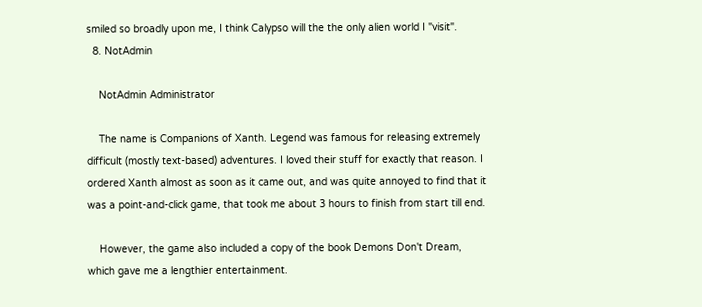smiled so broadly upon me, I think Calypso will the the only alien world I "visit".
  8. NotAdmin

    NotAdmin Administrator

    The name is Companions of Xanth. Legend was famous for releasing extremely difficult (mostly text-based) adventures. I loved their stuff for exactly that reason. I ordered Xanth almost as soon as it came out, and was quite annoyed to find that it was a point-and-click game, that took me about 3 hours to finish from start till end.

    However, the game also included a copy of the book Demons Don't Dream, which gave me a lengthier entertainment.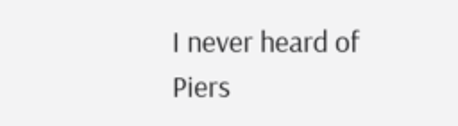I never heard of Piers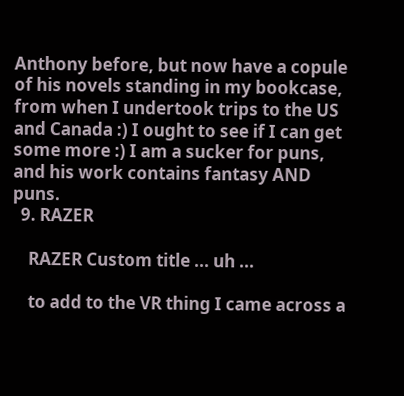Anthony before, but now have a copule of his novels standing in my bookcase, from when I undertook trips to the US and Canada :) I ought to see if I can get some more :) I am a sucker for puns, and his work contains fantasy AND puns.
  9. RAZER

    RAZER Custom title ... uh ...

    to add to the VR thing I came across a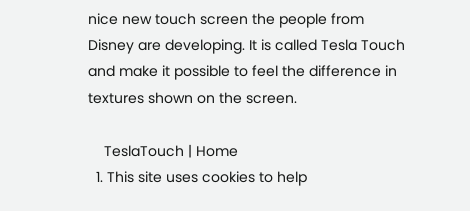nice new touch screen the people from Disney are developing. It is called Tesla Touch and make it possible to feel the difference in textures shown on the screen.

    TeslaTouch | Home
  1. This site uses cookies to help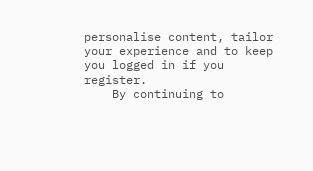personalise content, tailor your experience and to keep you logged in if you register.
    By continuing to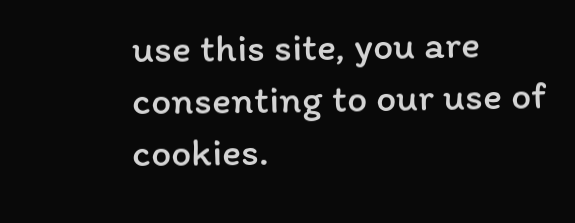use this site, you are consenting to our use of cookies.